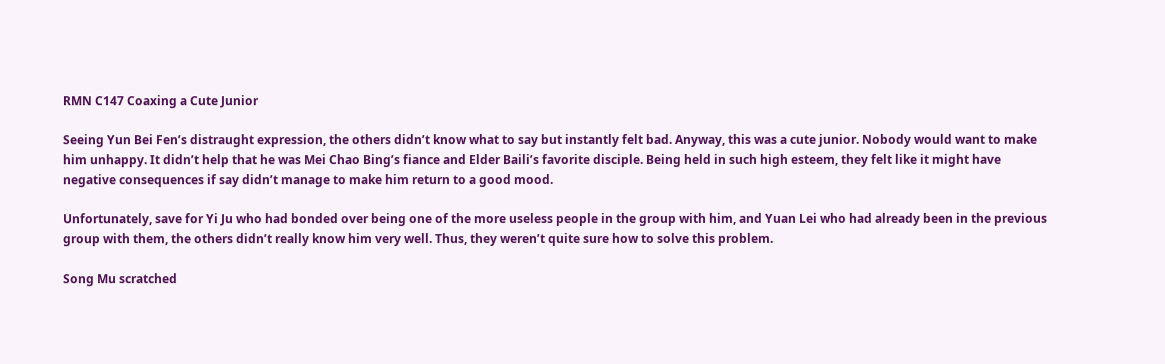RMN C147 Coaxing a Cute Junior

Seeing Yun Bei Fen’s distraught expression, the others didn’t know what to say but instantly felt bad. Anyway, this was a cute junior. Nobody would want to make him unhappy. It didn’t help that he was Mei Chao Bing’s fiance and Elder Baili’s favorite disciple. Being held in such high esteem, they felt like it might have negative consequences if say didn’t manage to make him return to a good mood.

Unfortunately, save for Yi Ju who had bonded over being one of the more useless people in the group with him, and Yuan Lei who had already been in the previous group with them, the others didn’t really know him very well. Thus, they weren’t quite sure how to solve this problem.

Song Mu scratched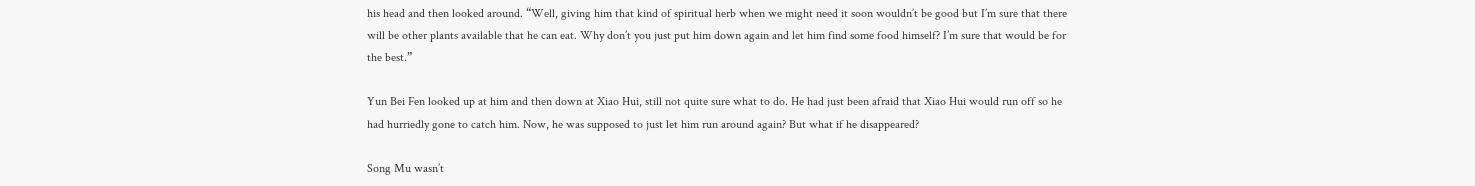his head and then looked around. “Well, giving him that kind of spiritual herb when we might need it soon wouldn’t be good but I’m sure that there will be other plants available that he can eat. Why don’t you just put him down again and let him find some food himself? I’m sure that would be for the best.”

Yun Bei Fen looked up at him and then down at Xiao Hui, still not quite sure what to do. He had just been afraid that Xiao Hui would run off so he had hurriedly gone to catch him. Now, he was supposed to just let him run around again? But what if he disappeared?

Song Mu wasn’t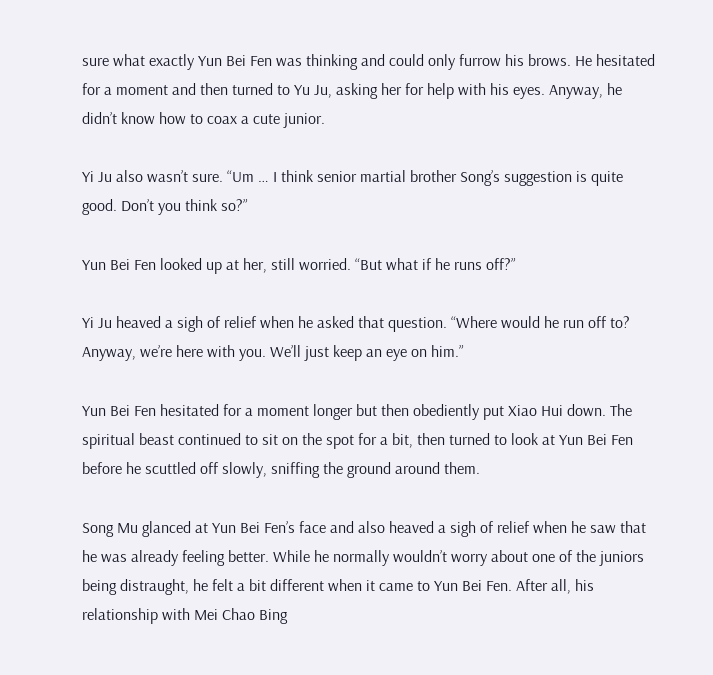sure what exactly Yun Bei Fen was thinking and could only furrow his brows. He hesitated for a moment and then turned to Yu Ju, asking her for help with his eyes. Anyway, he didn’t know how to coax a cute junior.

Yi Ju also wasn’t sure. “Um … I think senior martial brother Song’s suggestion is quite good. Don’t you think so?”

Yun Bei Fen looked up at her, still worried. “But what if he runs off?”

Yi Ju heaved a sigh of relief when he asked that question. “Where would he run off to? Anyway, we’re here with you. We’ll just keep an eye on him.”

Yun Bei Fen hesitated for a moment longer but then obediently put Xiao Hui down. The spiritual beast continued to sit on the spot for a bit, then turned to look at Yun Bei Fen before he scuttled off slowly, sniffing the ground around them.

Song Mu glanced at Yun Bei Fen’s face and also heaved a sigh of relief when he saw that he was already feeling better. While he normally wouldn’t worry about one of the juniors being distraught, he felt a bit different when it came to Yun Bei Fen. After all, his relationship with Mei Chao Bing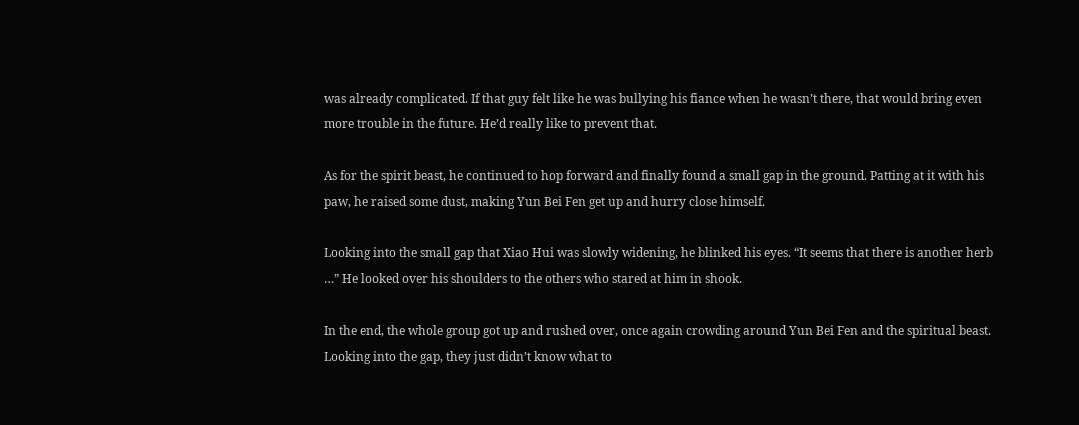was already complicated. If that guy felt like he was bullying his fiance when he wasn’t there, that would bring even more trouble in the future. He’d really like to prevent that.

As for the spirit beast, he continued to hop forward and finally found a small gap in the ground. Patting at it with his paw, he raised some dust, making Yun Bei Fen get up and hurry close himself.

Looking into the small gap that Xiao Hui was slowly widening, he blinked his eyes. “It seems that there is another herb …” He looked over his shoulders to the others who stared at him in shook.

In the end, the whole group got up and rushed over, once again crowding around Yun Bei Fen and the spiritual beast. Looking into the gap, they just didn’t know what to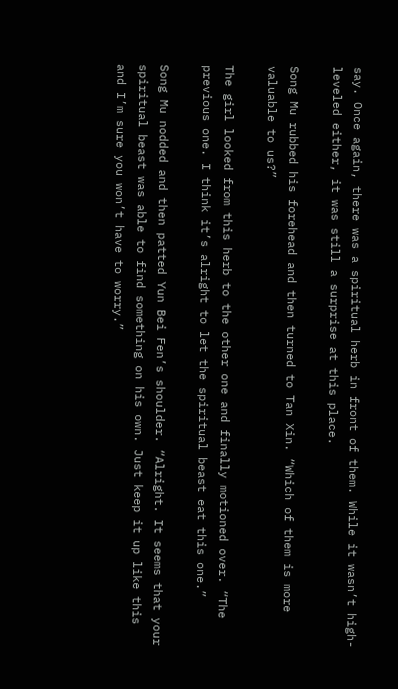say. Once again, there was a spiritual herb in front of them. While it wasn’t high-leveled either, it was still a surprise at this place.

Song Mu rubbed his forehead and then turned to Tan Xin. “Which of them is more valuable to us?”

The girl looked from this herb to the other one and finally motioned over. “The previous one. I think it’s alright to let the spiritual beast eat this one.”

Song Mu nodded and then patted Yun Bei Fen’s shoulder. “Alright. It seems that your spiritual beast was able to find something on his own. Just keep it up like this and I’m sure you won’t have to worry.”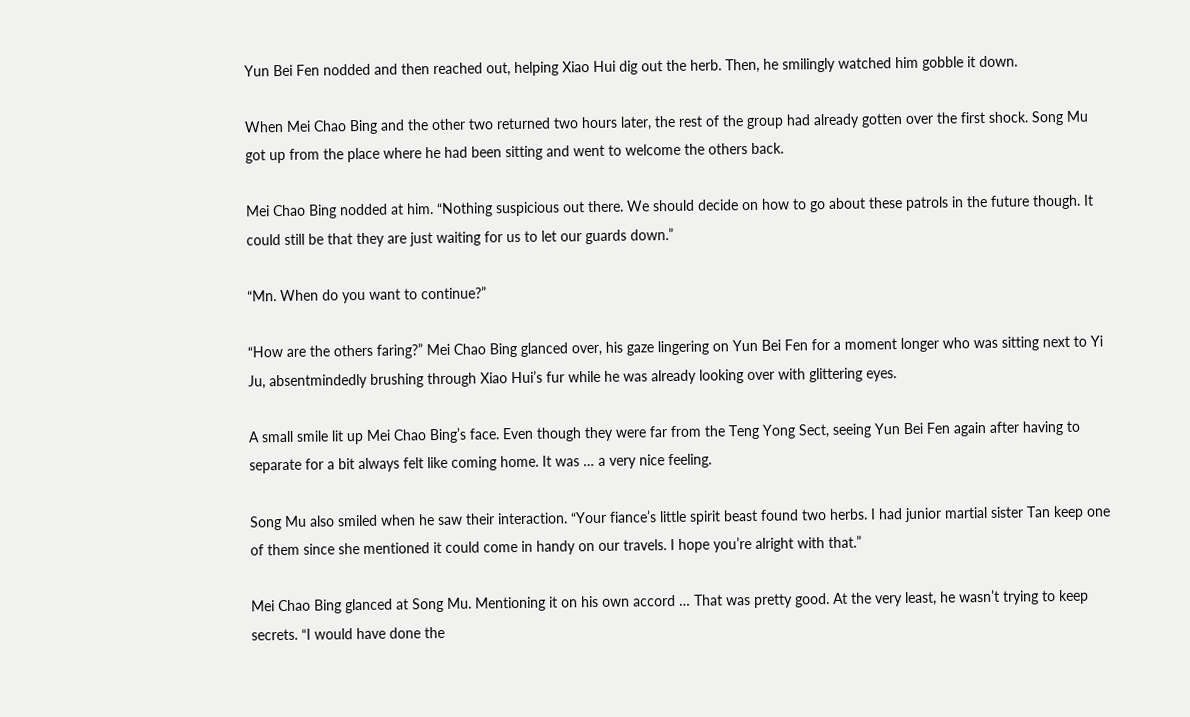Yun Bei Fen nodded and then reached out, helping Xiao Hui dig out the herb. Then, he smilingly watched him gobble it down.

When Mei Chao Bing and the other two returned two hours later, the rest of the group had already gotten over the first shock. Song Mu got up from the place where he had been sitting and went to welcome the others back.

Mei Chao Bing nodded at him. “Nothing suspicious out there. We should decide on how to go about these patrols in the future though. It could still be that they are just waiting for us to let our guards down.”

“Mn. When do you want to continue?”

“How are the others faring?” Mei Chao Bing glanced over, his gaze lingering on Yun Bei Fen for a moment longer who was sitting next to Yi Ju, absentmindedly brushing through Xiao Hui’s fur while he was already looking over with glittering eyes.

A small smile lit up Mei Chao Bing’s face. Even though they were far from the Teng Yong Sect, seeing Yun Bei Fen again after having to separate for a bit always felt like coming home. It was … a very nice feeling.

Song Mu also smiled when he saw their interaction. “Your fiance’s little spirit beast found two herbs. I had junior martial sister Tan keep one of them since she mentioned it could come in handy on our travels. I hope you’re alright with that.”

Mei Chao Bing glanced at Song Mu. Mentioning it on his own accord … That was pretty good. At the very least, he wasn’t trying to keep secrets. “I would have done the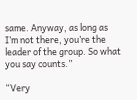same. Anyway, as long as I’m not there, you’re the leader of the group. So what you say counts.”

“Very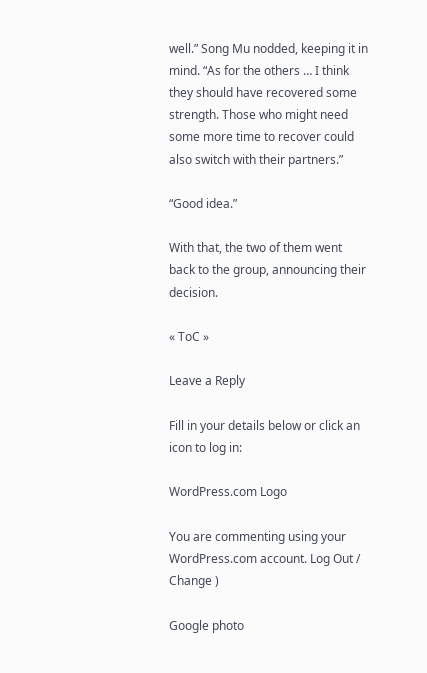well.” Song Mu nodded, keeping it in mind. “As for the others … I think they should have recovered some strength. Those who might need some more time to recover could also switch with their partners.”

“Good idea.”

With that, the two of them went back to the group, announcing their decision.

« ToC »

Leave a Reply

Fill in your details below or click an icon to log in:

WordPress.com Logo

You are commenting using your WordPress.com account. Log Out /  Change )

Google photo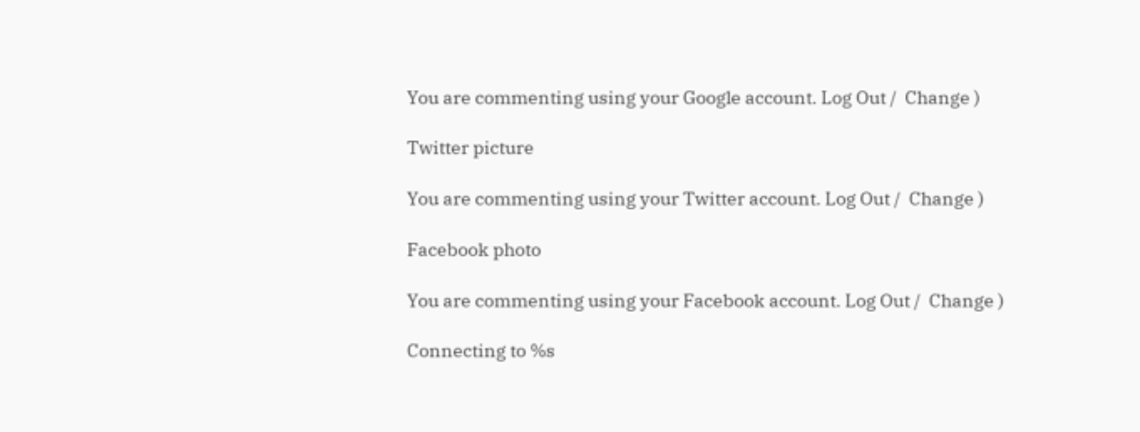You are commenting using your Google account. Log Out /  Change )

Twitter picture

You are commenting using your Twitter account. Log Out /  Change )

Facebook photo

You are commenting using your Facebook account. Log Out /  Change )

Connecting to %s